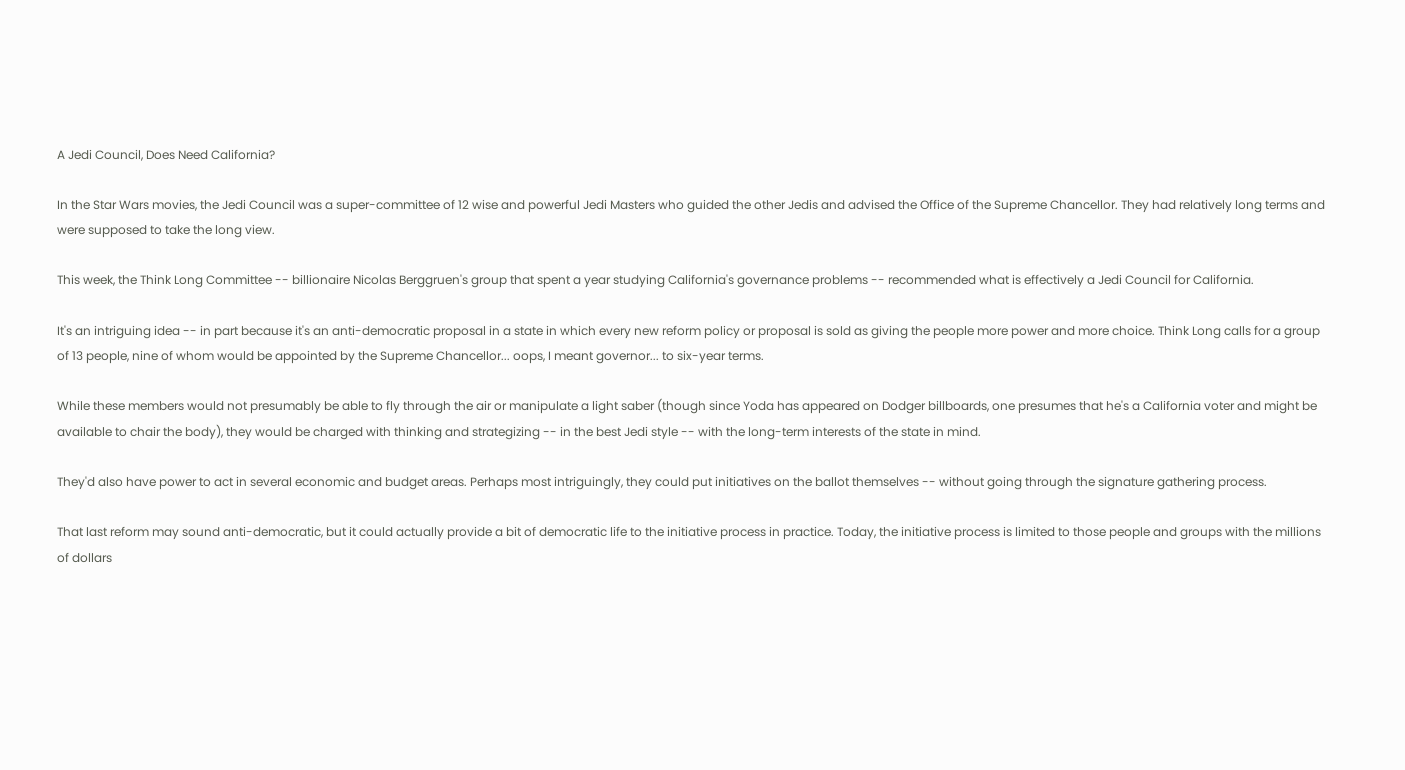A Jedi Council, Does Need California?

In the Star Wars movies, the Jedi Council was a super-committee of 12 wise and powerful Jedi Masters who guided the other Jedis and advised the Office of the Supreme Chancellor. They had relatively long terms and were supposed to take the long view.

This week, the Think Long Committee -- billionaire Nicolas Berggruen's group that spent a year studying California's governance problems -- recommended what is effectively a Jedi Council for California.

It's an intriguing idea -- in part because it's an anti-democratic proposal in a state in which every new reform policy or proposal is sold as giving the people more power and more choice. Think Long calls for a group of 13 people, nine of whom would be appointed by the Supreme Chancellor... oops, I meant governor... to six-year terms.

While these members would not presumably be able to fly through the air or manipulate a light saber (though since Yoda has appeared on Dodger billboards, one presumes that he's a California voter and might be available to chair the body), they would be charged with thinking and strategizing -- in the best Jedi style -- with the long-term interests of the state in mind.

They'd also have power to act in several economic and budget areas. Perhaps most intriguingly, they could put initiatives on the ballot themselves -- without going through the signature gathering process.

That last reform may sound anti-democratic, but it could actually provide a bit of democratic life to the initiative process in practice. Today, the initiative process is limited to those people and groups with the millions of dollars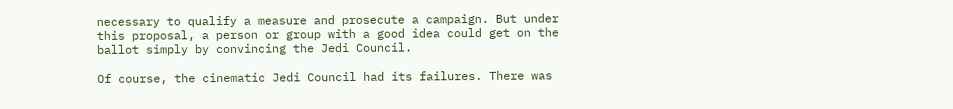necessary to qualify a measure and prosecute a campaign. But under this proposal, a person or group with a good idea could get on the ballot simply by convincing the Jedi Council.

Of course, the cinematic Jedi Council had its failures. There was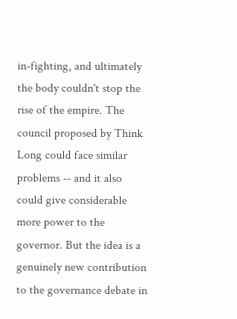in-fighting, and ultimately the body couldn't stop the rise of the empire. The council proposed by Think Long could face similar problems -- and it also could give considerable more power to the governor. But the idea is a genuinely new contribution to the governance debate in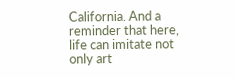California. And a reminder that here, life can imitate not only art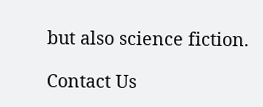but also science fiction.

Contact Us